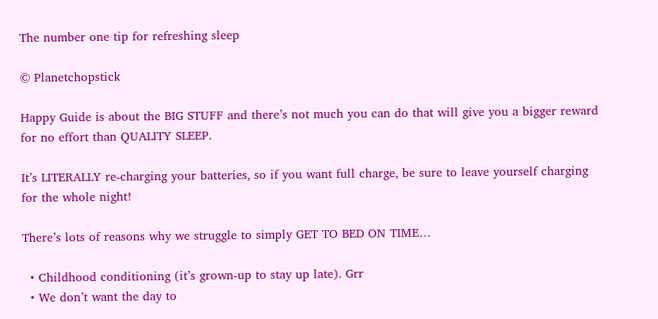The number one tip for refreshing sleep

© Planetchopstick

Happy Guide is about the BIG STUFF and there’s not much you can do that will give you a bigger reward for no effort than QUALITY SLEEP.

It’s LITERALLY re-charging your batteries, so if you want full charge, be sure to leave yourself charging for the whole night!

There’s lots of reasons why we struggle to simply GET TO BED ON TIME…

  • Childhood conditioning (it’s grown-up to stay up late). Grr
  • We don’t want the day to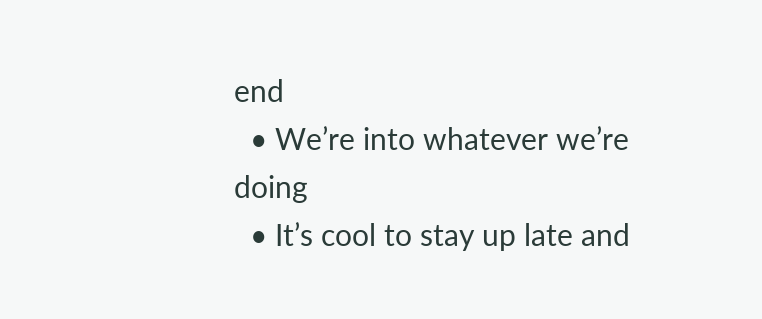end
  • We’re into whatever we’re doing
  • It’s cool to stay up late and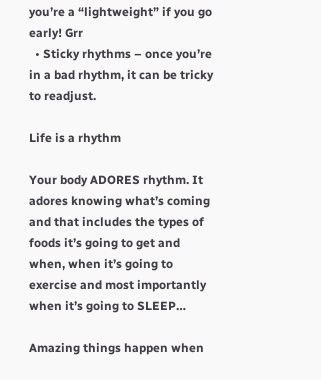you’re a “lightweight” if you go early! Grr
  • Sticky rhythms – once you’re in a bad rhythm, it can be tricky to readjust.

Life is a rhythm

Your body ADORES rhythm. It adores knowing what’s coming and that includes the types of foods it’s going to get and when, when it’s going to exercise and most importantly when it’s going to SLEEP…

Amazing things happen when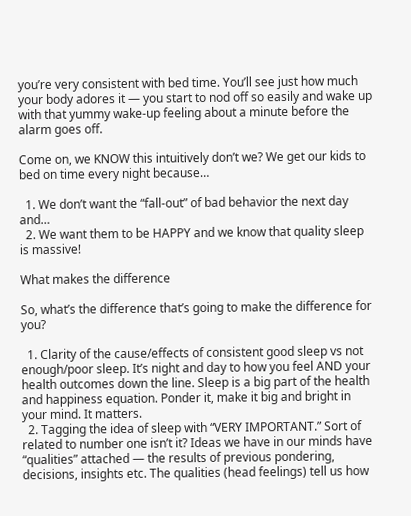you’re very consistent with bed time. You’ll see just how much your body adores it — you start to nod off so easily and wake up with that yummy wake-up feeling about a minute before the alarm goes off.

Come on, we KNOW this intuitively don’t we? We get our kids to bed on time every night because…

  1. We don’t want the “fall-out” of bad behavior the next day and…
  2. We want them to be HAPPY and we know that quality sleep is massive!

What makes the difference

So, what’s the difference that’s going to make the difference for you?

  1. Clarity of the cause/effects of consistent good sleep vs not enough/poor sleep. It’s night and day to how you feel AND your health outcomes down the line. Sleep is a big part of the health and happiness equation. Ponder it, make it big and bright in your mind. It matters.
  2. Tagging the idea of sleep with “VERY IMPORTANT.” Sort of related to number one isn’t it? Ideas we have in our minds have “qualities” attached — the results of previous pondering, decisions, insights etc. The qualities (head feelings) tell us how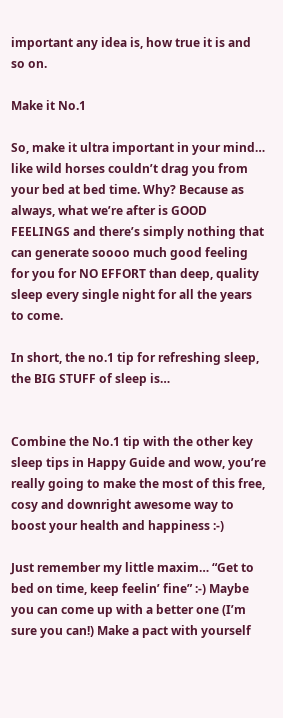important any idea is, how true it is and so on.

Make it No.1

So, make it ultra important in your mind… like wild horses couldn’t drag you from your bed at bed time. Why? Because as always, what we’re after is GOOD FEELINGS and there’s simply nothing that can generate soooo much good feeling for you for NO EFFORT than deep, quality sleep every single night for all the years to come.

In short, the no.1 tip for refreshing sleep, the BIG STUFF of sleep is…


Combine the No.1 tip with the other key sleep tips in Happy Guide and wow, you’re really going to make the most of this free, cosy and downright awesome way to boost your health and happiness :-)

Just remember my little maxim… “Get to bed on time, keep feelin’ fine” :-) Maybe you can come up with a better one (I’m sure you can!) Make a pact with yourself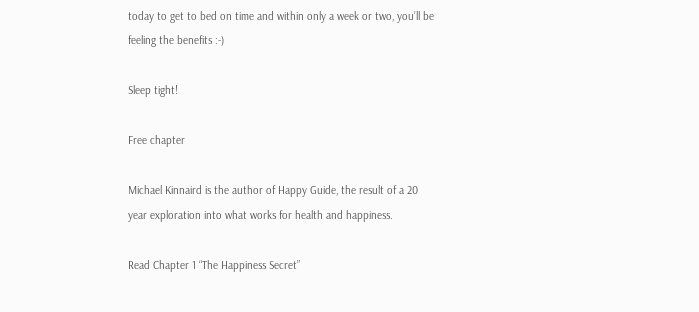today to get to bed on time and within only a week or two, you’ll be feeling the benefits :-)

Sleep tight!

Free chapter

Michael Kinnaird is the author of Happy Guide, the result of a 20 year exploration into what works for health and happiness.

Read Chapter 1 “The Happiness Secret”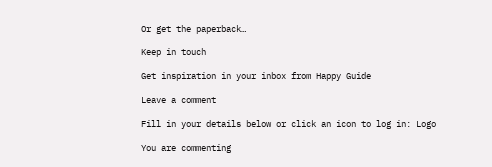Or get the paperback…

Keep in touch

Get inspiration in your inbox from Happy Guide

Leave a comment

Fill in your details below or click an icon to log in: Logo

You are commenting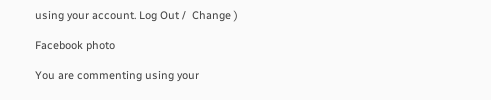using your account. Log Out /  Change )

Facebook photo

You are commenting using your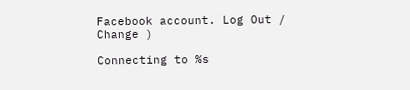Facebook account. Log Out /  Change )

Connecting to %s